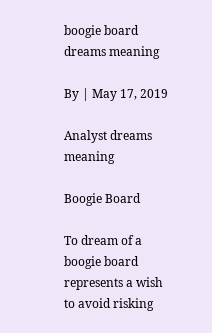boogie board dreams meaning

By | May 17, 2019

Analyst dreams meaning

Boogie Board

To dream of a boogie board represents a wish to avoid risking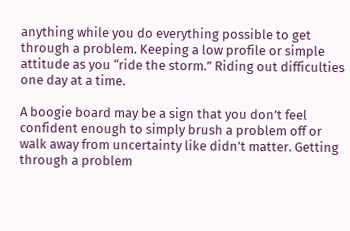anything while you do everything possible to get through a problem. Keeping a low profile or simple attitude as you “ride the storm.” Riding out difficulties one day at a time.

A boogie board may be a sign that you don’t feel confident enough to simply brush a problem off or walk away from uncertainty like didn’t matter. Getting through a problem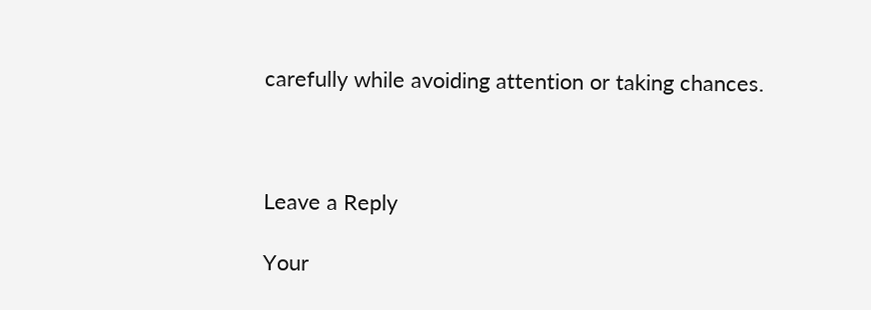carefully while avoiding attention or taking chances.



Leave a Reply

Your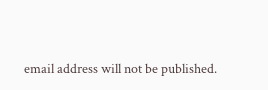email address will not be published.